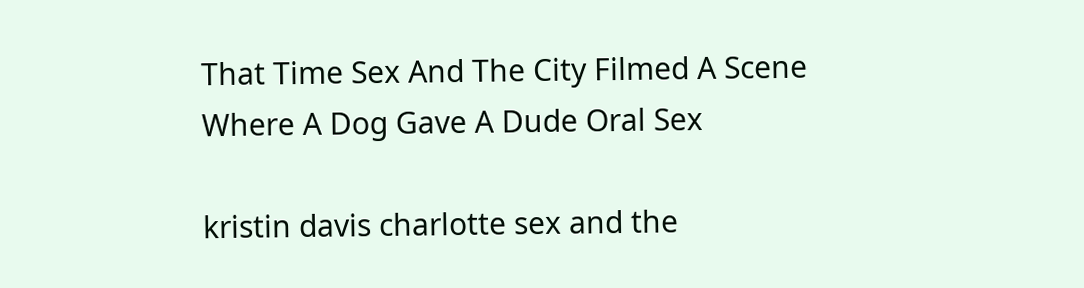That Time Sex And The City Filmed A Scene Where A Dog Gave A Dude Oral Sex

kristin davis charlotte sex and the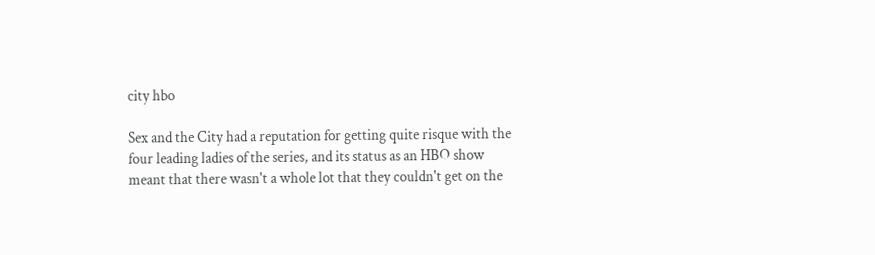city hbo

Sex and the City had a reputation for getting quite risque with the four leading ladies of the series, and its status as an HBO show meant that there wasn't a whole lot that they couldn't get on the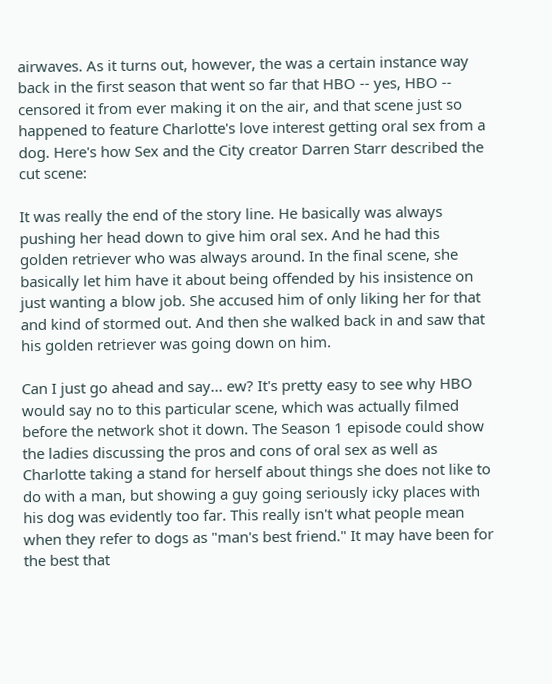airwaves. As it turns out, however, the was a certain instance way back in the first season that went so far that HBO -- yes, HBO -- censored it from ever making it on the air, and that scene just so happened to feature Charlotte's love interest getting oral sex from a dog. Here's how Sex and the City creator Darren Starr described the cut scene:

It was really the end of the story line. He basically was always pushing her head down to give him oral sex. And he had this golden retriever who was always around. In the final scene, she basically let him have it about being offended by his insistence on just wanting a blow job. She accused him of only liking her for that and kind of stormed out. And then she walked back in and saw that his golden retriever was going down on him.

Can I just go ahead and say... ew? It's pretty easy to see why HBO would say no to this particular scene, which was actually filmed before the network shot it down. The Season 1 episode could show the ladies discussing the pros and cons of oral sex as well as Charlotte taking a stand for herself about things she does not like to do with a man, but showing a guy going seriously icky places with his dog was evidently too far. This really isn't what people mean when they refer to dogs as "man's best friend." It may have been for the best that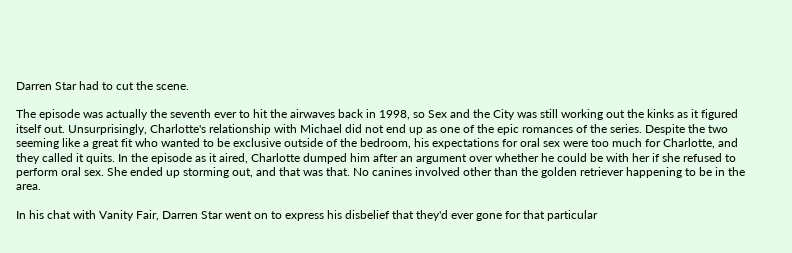Darren Star had to cut the scene.

The episode was actually the seventh ever to hit the airwaves back in 1998, so Sex and the City was still working out the kinks as it figured itself out. Unsurprisingly, Charlotte's relationship with Michael did not end up as one of the epic romances of the series. Despite the two seeming like a great fit who wanted to be exclusive outside of the bedroom, his expectations for oral sex were too much for Charlotte, and they called it quits. In the episode as it aired, Charlotte dumped him after an argument over whether he could be with her if she refused to perform oral sex. She ended up storming out, and that was that. No canines involved other than the golden retriever happening to be in the area.

In his chat with Vanity Fair, Darren Star went on to express his disbelief that they'd ever gone for that particular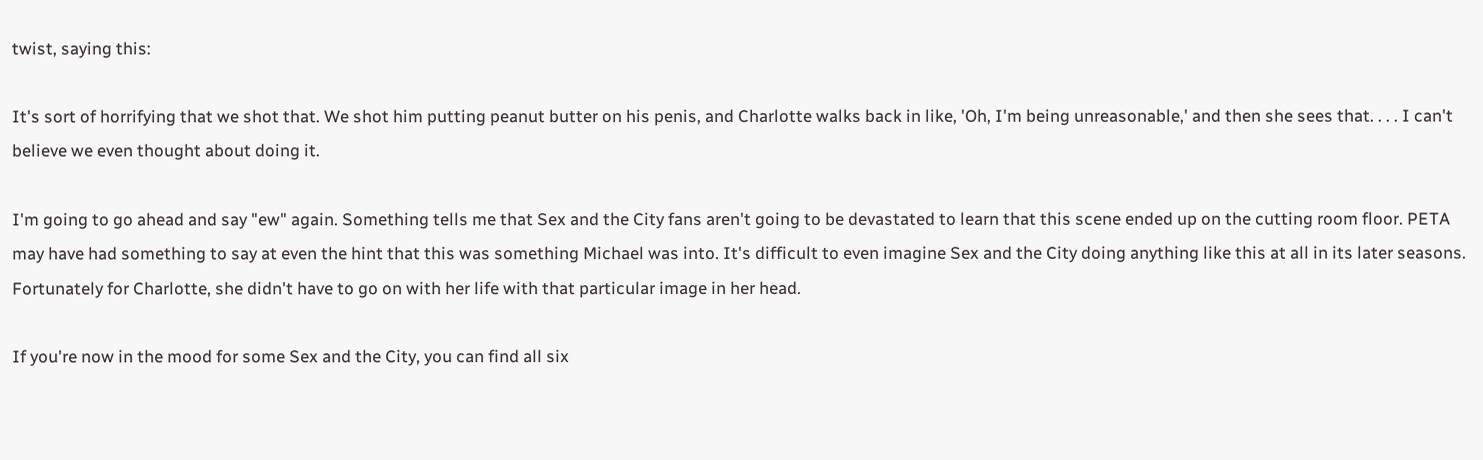twist, saying this:

It's sort of horrifying that we shot that. We shot him putting peanut butter on his penis, and Charlotte walks back in like, 'Oh, I'm being unreasonable,' and then she sees that. . . . I can't believe we even thought about doing it.

I'm going to go ahead and say "ew" again. Something tells me that Sex and the City fans aren't going to be devastated to learn that this scene ended up on the cutting room floor. PETA may have had something to say at even the hint that this was something Michael was into. It's difficult to even imagine Sex and the City doing anything like this at all in its later seasons. Fortunately for Charlotte, she didn't have to go on with her life with that particular image in her head.

If you're now in the mood for some Sex and the City, you can find all six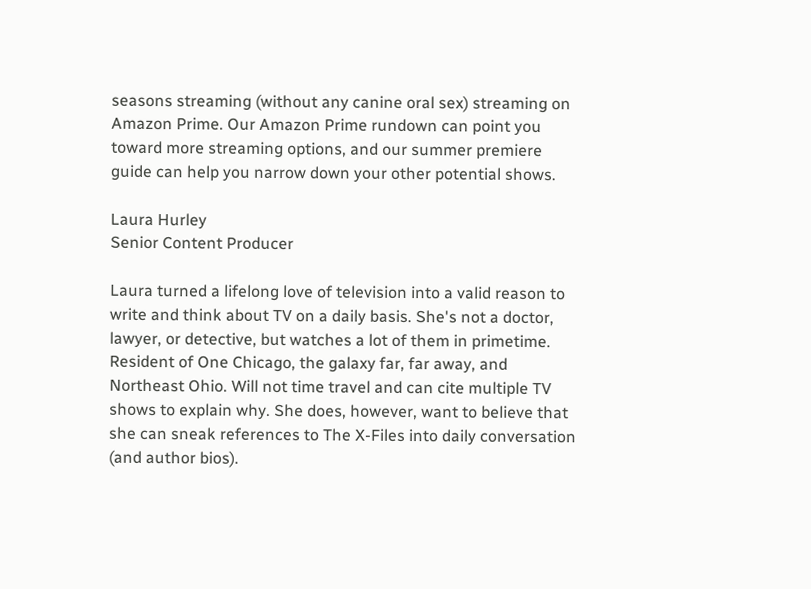seasons streaming (without any canine oral sex) streaming on Amazon Prime. Our Amazon Prime rundown can point you toward more streaming options, and our summer premiere guide can help you narrow down your other potential shows.

Laura Hurley
Senior Content Producer

Laura turned a lifelong love of television into a valid reason to write and think about TV on a daily basis. She's not a doctor, lawyer, or detective, but watches a lot of them in primetime. Resident of One Chicago, the galaxy far, far away, and Northeast Ohio. Will not time travel and can cite multiple TV shows to explain why. She does, however, want to believe that she can sneak references to The X-Files into daily conversation (and author bios).